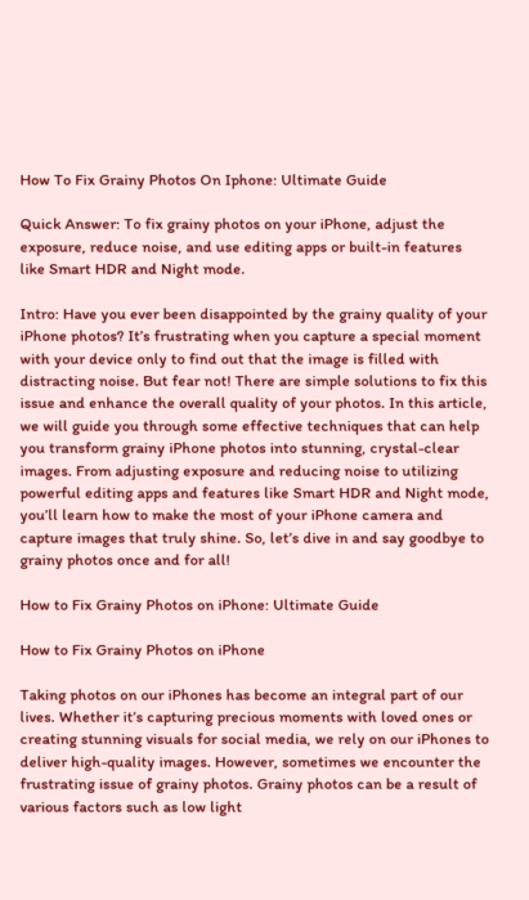How To Fix Grainy Photos On Iphone: Ultimate Guide

Quick Answer: To fix grainy photos on your iPhone, adjust the exposure, reduce noise, and use editing apps or built-in features like Smart HDR and Night mode.

Intro: Have you ever been disappointed by the grainy quality of your iPhone photos? It’s frustrating when you capture a special moment with your device only to find out that the image is filled with distracting noise. But fear not! There are simple solutions to fix this issue and enhance the overall quality of your photos. In this article, we will guide you through some effective techniques that can help you transform grainy iPhone photos into stunning, crystal-clear images. From adjusting exposure and reducing noise to utilizing powerful editing apps and features like Smart HDR and Night mode, you’ll learn how to make the most of your iPhone camera and capture images that truly shine. So, let’s dive in and say goodbye to grainy photos once and for all!

How to Fix Grainy Photos on iPhone: Ultimate Guide

How to Fix Grainy Photos on iPhone

Taking photos on our iPhones has become an integral part of our lives. Whether it’s capturing precious moments with loved ones or creating stunning visuals for social media, we rely on our iPhones to deliver high-quality images. However, sometimes we encounter the frustrating issue of grainy photos. Grainy photos can be a result of various factors such as low light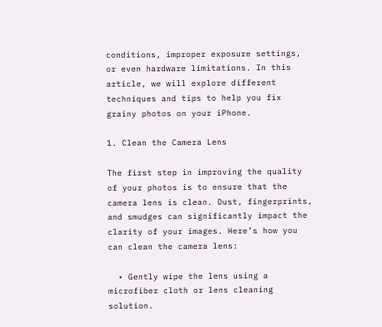conditions, improper exposure settings, or even hardware limitations. In this article, we will explore different techniques and tips to help you fix grainy photos on your iPhone.

1. Clean the Camera Lens

The first step in improving the quality of your photos is to ensure that the camera lens is clean. Dust, fingerprints, and smudges can significantly impact the clarity of your images. Here’s how you can clean the camera lens:

  • Gently wipe the lens using a microfiber cloth or lens cleaning solution.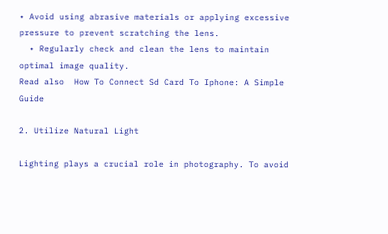• Avoid using abrasive materials or applying excessive pressure to prevent scratching the lens.
  • Regularly check and clean the lens to maintain optimal image quality.
Read also  How To Connect Sd Card To Iphone: A Simple Guide

2. Utilize Natural Light

Lighting plays a crucial role in photography. To avoid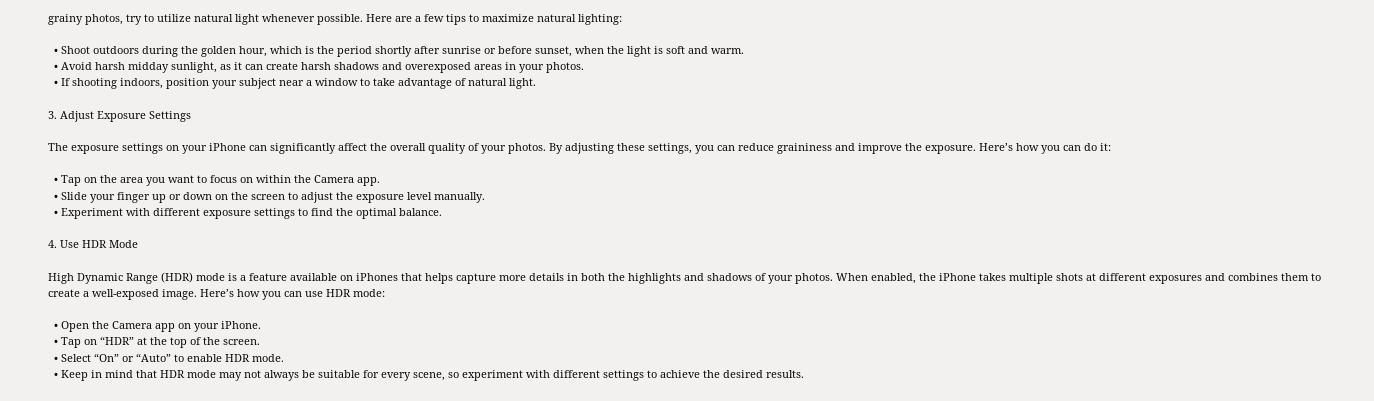grainy photos, try to utilize natural light whenever possible. Here are a few tips to maximize natural lighting:

  • Shoot outdoors during the golden hour, which is the period shortly after sunrise or before sunset, when the light is soft and warm.
  • Avoid harsh midday sunlight, as it can create harsh shadows and overexposed areas in your photos.
  • If shooting indoors, position your subject near a window to take advantage of natural light.

3. Adjust Exposure Settings

The exposure settings on your iPhone can significantly affect the overall quality of your photos. By adjusting these settings, you can reduce graininess and improve the exposure. Here’s how you can do it:

  • Tap on the area you want to focus on within the Camera app.
  • Slide your finger up or down on the screen to adjust the exposure level manually.
  • Experiment with different exposure settings to find the optimal balance.

4. Use HDR Mode

High Dynamic Range (HDR) mode is a feature available on iPhones that helps capture more details in both the highlights and shadows of your photos. When enabled, the iPhone takes multiple shots at different exposures and combines them to create a well-exposed image. Here’s how you can use HDR mode:

  • Open the Camera app on your iPhone.
  • Tap on “HDR” at the top of the screen.
  • Select “On” or “Auto” to enable HDR mode.
  • Keep in mind that HDR mode may not always be suitable for every scene, so experiment with different settings to achieve the desired results.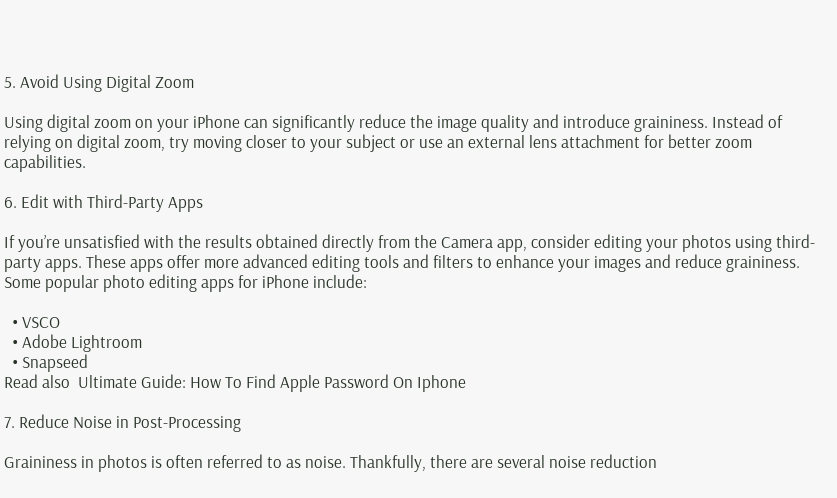5. Avoid Using Digital Zoom

Using digital zoom on your iPhone can significantly reduce the image quality and introduce graininess. Instead of relying on digital zoom, try moving closer to your subject or use an external lens attachment for better zoom capabilities.

6. Edit with Third-Party Apps

If you’re unsatisfied with the results obtained directly from the Camera app, consider editing your photos using third-party apps. These apps offer more advanced editing tools and filters to enhance your images and reduce graininess. Some popular photo editing apps for iPhone include:

  • VSCO
  • Adobe Lightroom
  • Snapseed
Read also  Ultimate Guide: How To Find Apple Password On Iphone

7. Reduce Noise in Post-Processing

Graininess in photos is often referred to as noise. Thankfully, there are several noise reduction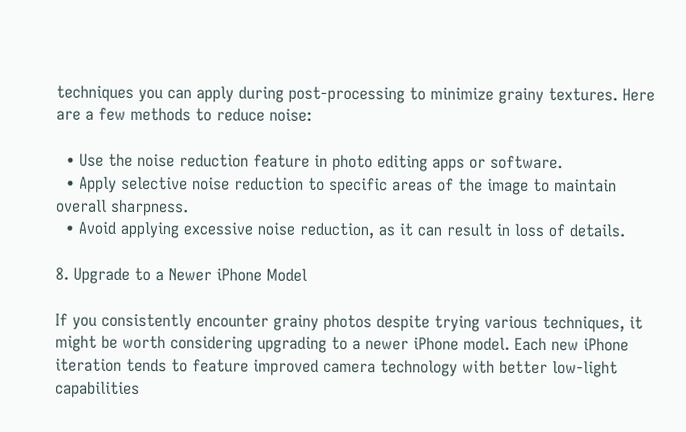techniques you can apply during post-processing to minimize grainy textures. Here are a few methods to reduce noise:

  • Use the noise reduction feature in photo editing apps or software.
  • Apply selective noise reduction to specific areas of the image to maintain overall sharpness.
  • Avoid applying excessive noise reduction, as it can result in loss of details.

8. Upgrade to a Newer iPhone Model

If you consistently encounter grainy photos despite trying various techniques, it might be worth considering upgrading to a newer iPhone model. Each new iPhone iteration tends to feature improved camera technology with better low-light capabilities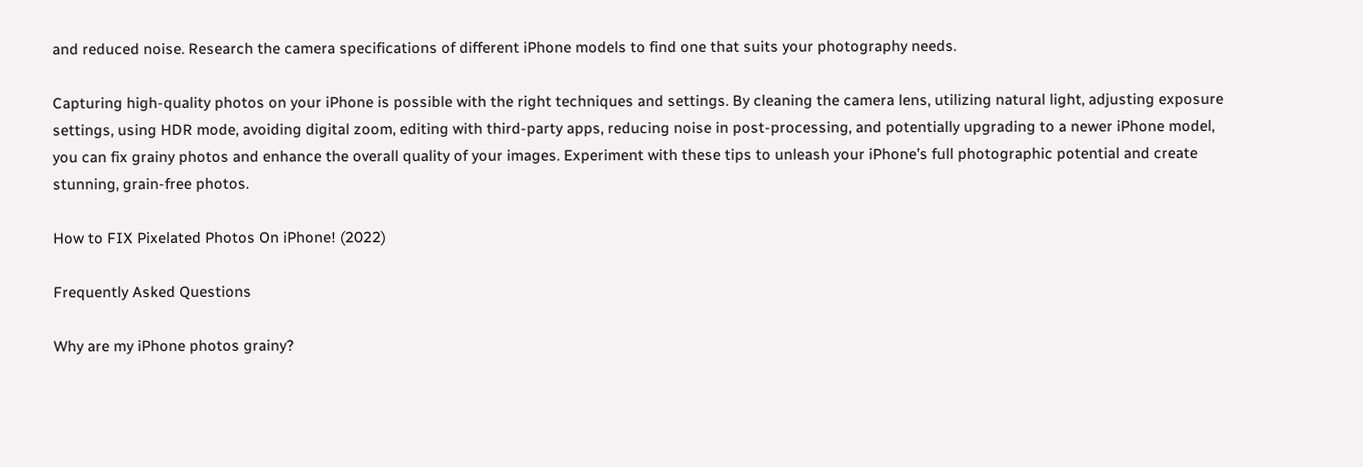and reduced noise. Research the camera specifications of different iPhone models to find one that suits your photography needs.

Capturing high-quality photos on your iPhone is possible with the right techniques and settings. By cleaning the camera lens, utilizing natural light, adjusting exposure settings, using HDR mode, avoiding digital zoom, editing with third-party apps, reducing noise in post-processing, and potentially upgrading to a newer iPhone model, you can fix grainy photos and enhance the overall quality of your images. Experiment with these tips to unleash your iPhone’s full photographic potential and create stunning, grain-free photos.

How to FIX Pixelated Photos On iPhone! (2022)

Frequently Asked Questions

Why are my iPhone photos grainy?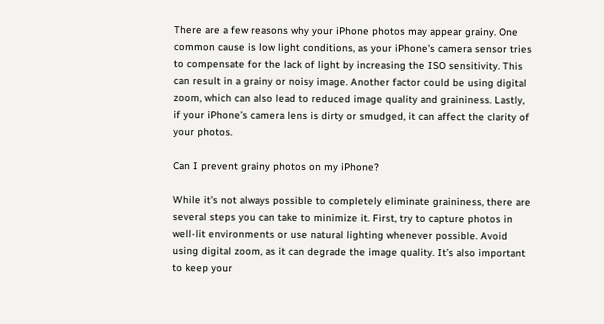There are a few reasons why your iPhone photos may appear grainy. One common cause is low light conditions, as your iPhone’s camera sensor tries to compensate for the lack of light by increasing the ISO sensitivity. This can result in a grainy or noisy image. Another factor could be using digital zoom, which can also lead to reduced image quality and graininess. Lastly, if your iPhone’s camera lens is dirty or smudged, it can affect the clarity of your photos.

Can I prevent grainy photos on my iPhone?

While it’s not always possible to completely eliminate graininess, there are several steps you can take to minimize it. First, try to capture photos in well-lit environments or use natural lighting whenever possible. Avoid using digital zoom, as it can degrade the image quality. It’s also important to keep your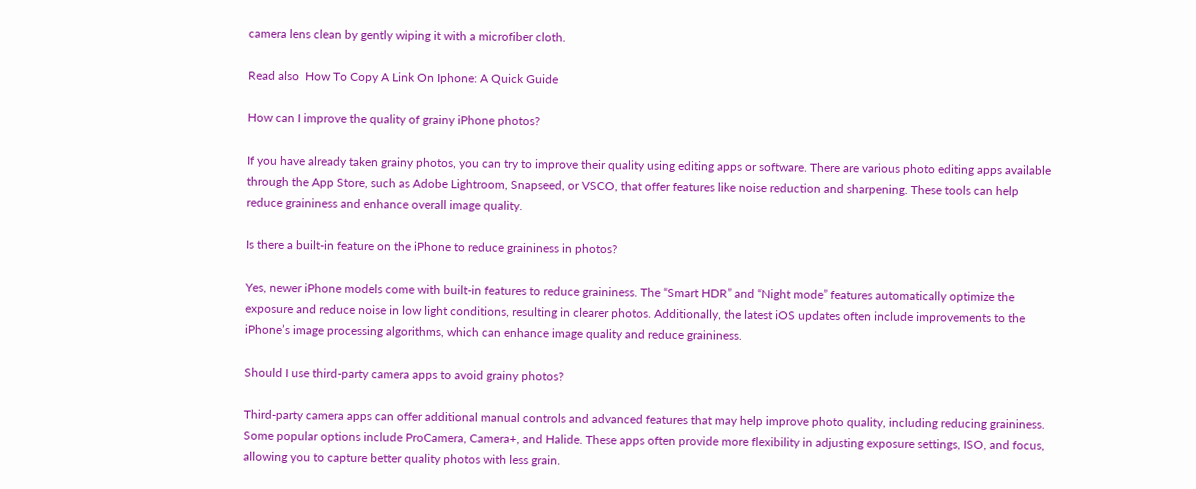camera lens clean by gently wiping it with a microfiber cloth.

Read also  How To Copy A Link On Iphone: A Quick Guide

How can I improve the quality of grainy iPhone photos?

If you have already taken grainy photos, you can try to improve their quality using editing apps or software. There are various photo editing apps available through the App Store, such as Adobe Lightroom, Snapseed, or VSCO, that offer features like noise reduction and sharpening. These tools can help reduce graininess and enhance overall image quality.

Is there a built-in feature on the iPhone to reduce graininess in photos?

Yes, newer iPhone models come with built-in features to reduce graininess. The “Smart HDR” and “Night mode” features automatically optimize the exposure and reduce noise in low light conditions, resulting in clearer photos. Additionally, the latest iOS updates often include improvements to the iPhone’s image processing algorithms, which can enhance image quality and reduce graininess.

Should I use third-party camera apps to avoid grainy photos?

Third-party camera apps can offer additional manual controls and advanced features that may help improve photo quality, including reducing graininess. Some popular options include ProCamera, Camera+, and Halide. These apps often provide more flexibility in adjusting exposure settings, ISO, and focus, allowing you to capture better quality photos with less grain.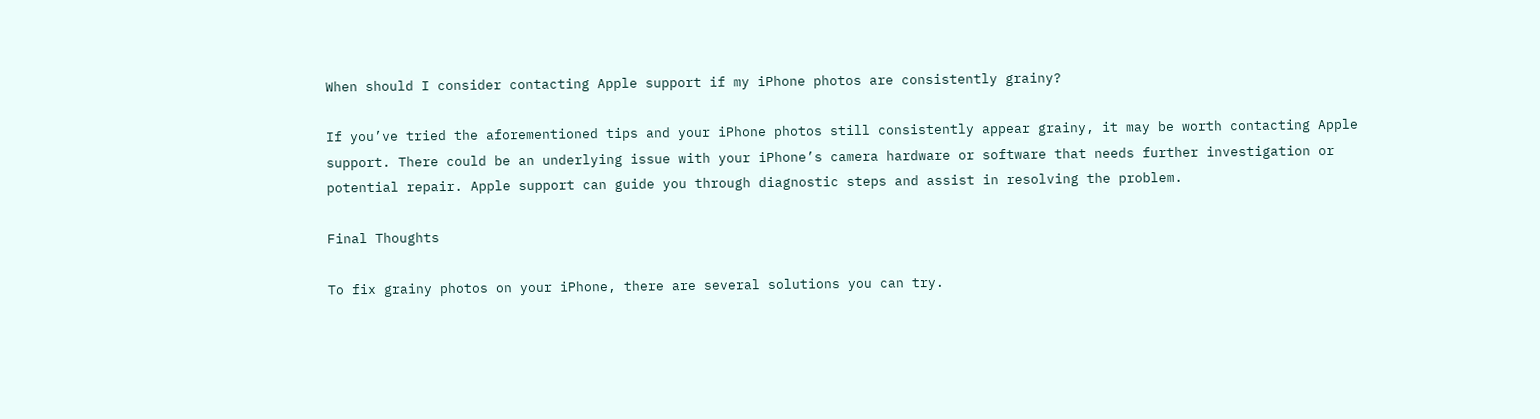When should I consider contacting Apple support if my iPhone photos are consistently grainy?

If you’ve tried the aforementioned tips and your iPhone photos still consistently appear grainy, it may be worth contacting Apple support. There could be an underlying issue with your iPhone’s camera hardware or software that needs further investigation or potential repair. Apple support can guide you through diagnostic steps and assist in resolving the problem.

Final Thoughts

To fix grainy photos on your iPhone, there are several solutions you can try.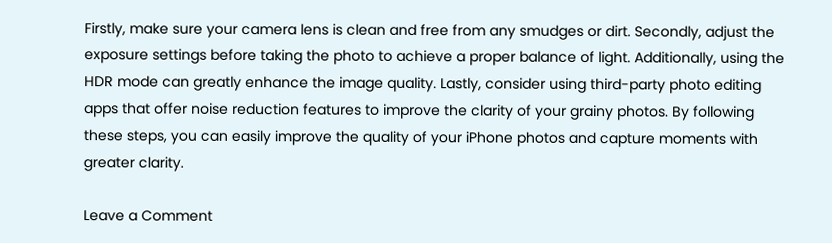Firstly, make sure your camera lens is clean and free from any smudges or dirt. Secondly, adjust the exposure settings before taking the photo to achieve a proper balance of light. Additionally, using the HDR mode can greatly enhance the image quality. Lastly, consider using third-party photo editing apps that offer noise reduction features to improve the clarity of your grainy photos. By following these steps, you can easily improve the quality of your iPhone photos and capture moments with greater clarity.

Leave a Comment